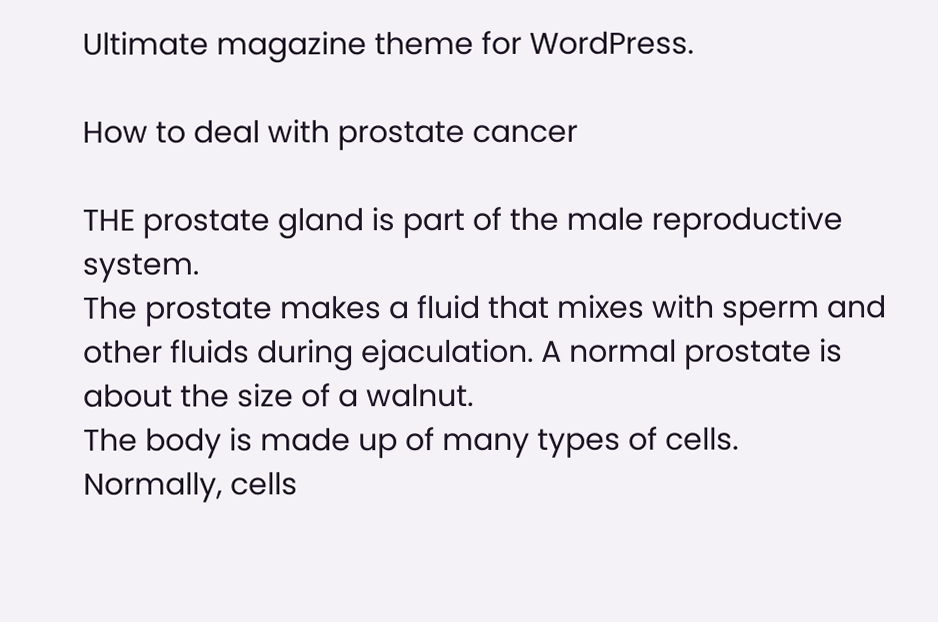Ultimate magazine theme for WordPress.

How to deal with prostate cancer

THE prostate gland is part of the male reproductive system.
The prostate makes a fluid that mixes with sperm and other fluids during ejaculation. A normal prostate is about the size of a walnut.
The body is made up of many types of cells.
Normally, cells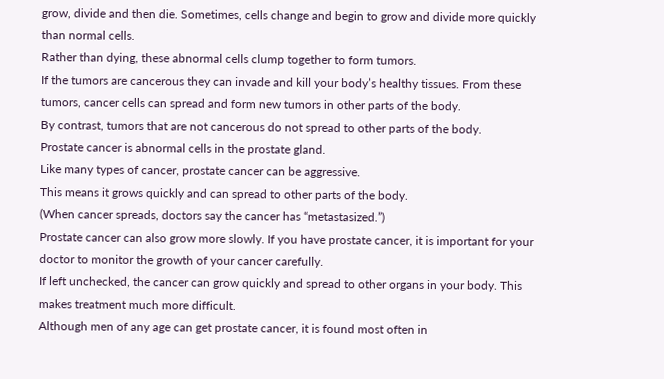grow, divide and then die. Sometimes, cells change and begin to grow and divide more quickly than normal cells.
Rather than dying, these abnormal cells clump together to form tumors.
If the tumors are cancerous they can invade and kill your body’s healthy tissues. From these tumors, cancer cells can spread and form new tumors in other parts of the body.
By contrast, tumors that are not cancerous do not spread to other parts of the body.
Prostate cancer is abnormal cells in the prostate gland.
Like many types of cancer, prostate cancer can be aggressive.
This means it grows quickly and can spread to other parts of the body.
(When cancer spreads, doctors say the cancer has “metastasized.”)
Prostate cancer can also grow more slowly. If you have prostate cancer, it is important for your doctor to monitor the growth of your cancer carefully.
If left unchecked, the cancer can grow quickly and spread to other organs in your body. This makes treatment much more difficult.
Although men of any age can get prostate cancer, it is found most often in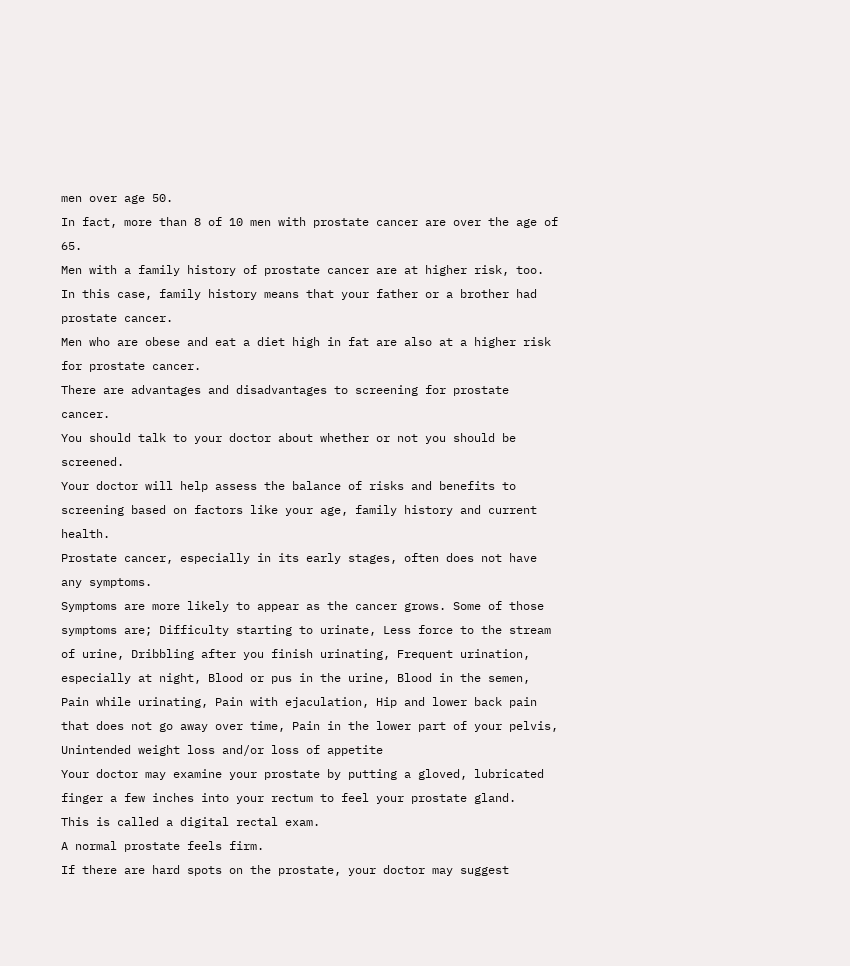men over age 50.
In fact, more than 8 of 10 men with prostate cancer are over the age of 65.
Men with a family history of prostate cancer are at higher risk, too.
In this case, family history means that your father or a brother had prostate cancer.
Men who are obese and eat a diet high in fat are also at a higher risk for prostate cancer.
There are advantages and disadvantages to screening for prostate cancer.
You should talk to your doctor about whether or not you should be screened.
Your doctor will help assess the balance of risks and benefits to screening based on factors like your age, family history and current health.
Prostate cancer, especially in its early stages, often does not have any symptoms.
Symptoms are more likely to appear as the cancer grows. Some of those symptoms are; Difficulty starting to urinate, Less force to the stream of urine, Dribbling after you finish urinating, Frequent urination, especially at night, Blood or pus in the urine, Blood in the semen, Pain while urinating, Pain with ejaculation, Hip and lower back pain that does not go away over time, Pain in the lower part of your pelvis, Unintended weight loss and/or loss of appetite
Your doctor may examine your prostate by putting a gloved, lubricated finger a few inches into your rectum to feel your prostate gland.
This is called a digital rectal exam.
A normal prostate feels firm.
If there are hard spots on the prostate, your doctor may suggest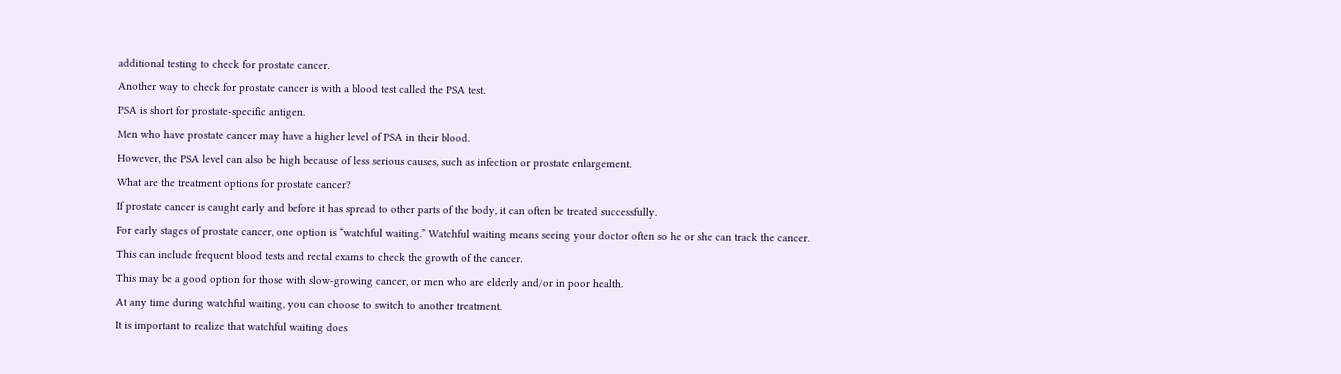additional testing to check for prostate cancer.
Another way to check for prostate cancer is with a blood test called the PSA test.
PSA is short for prostate-specific antigen.
Men who have prostate cancer may have a higher level of PSA in their blood.
However, the PSA level can also be high because of less serious causes, such as infection or prostate enlargement.
What are the treatment options for prostate cancer?
If prostate cancer is caught early and before it has spread to other parts of the body, it can often be treated successfully.
For early stages of prostate cancer, one option is “watchful waiting.” Watchful waiting means seeing your doctor often so he or she can track the cancer.
This can include frequent blood tests and rectal exams to check the growth of the cancer.
This may be a good option for those with slow-growing cancer, or men who are elderly and/or in poor health.
At any time during watchful waiting, you can choose to switch to another treatment.
It is important to realize that watchful waiting does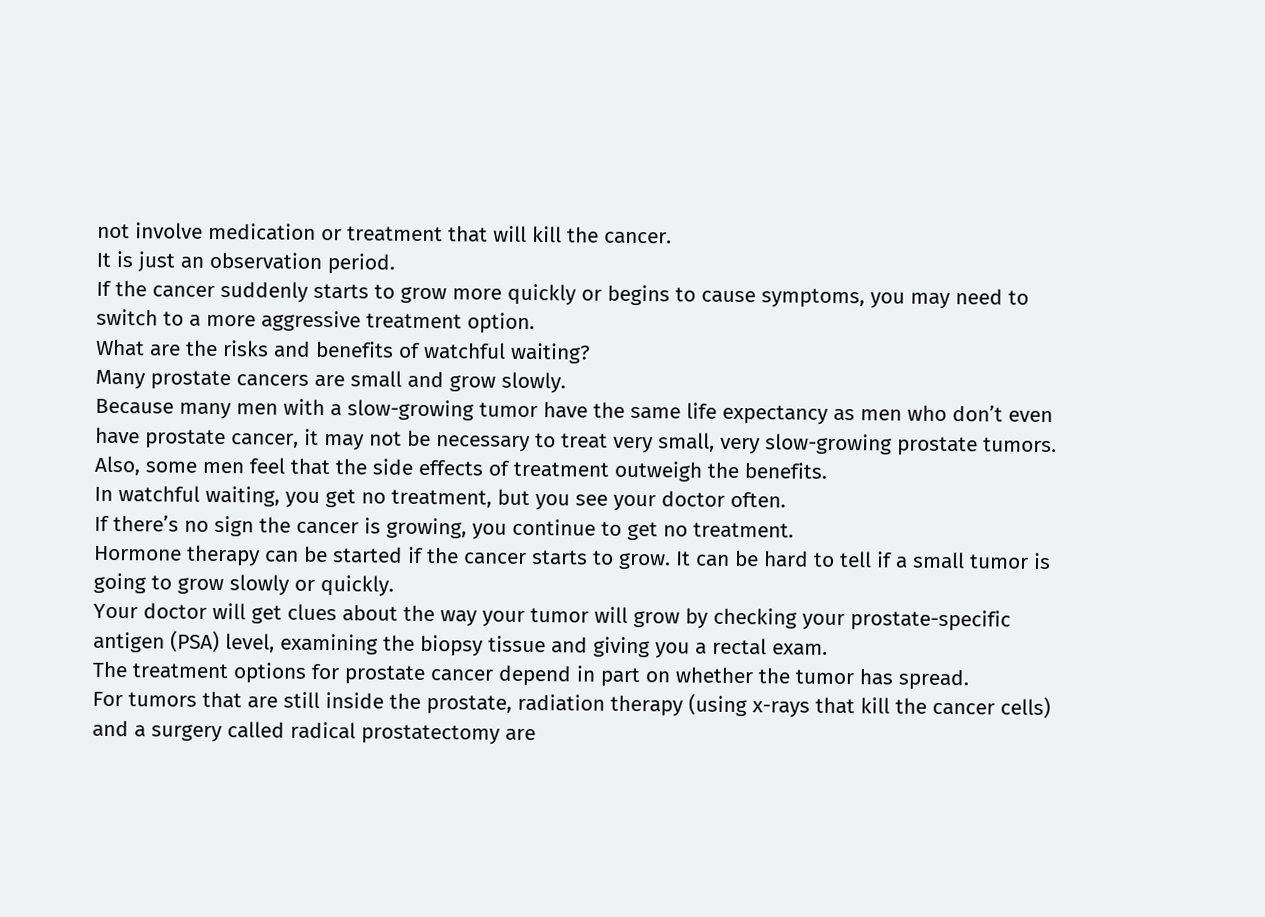not involve medication or treatment that will kill the cancer.
It is just an observation period.
If the cancer suddenly starts to grow more quickly or begins to cause symptoms, you may need to switch to a more aggressive treatment option.
What are the risks and benefits of watchful waiting?
Many prostate cancers are small and grow slowly.
Because many men with a slow-growing tumor have the same life expectancy as men who don’t even have prostate cancer, it may not be necessary to treat very small, very slow-growing prostate tumors.
Also, some men feel that the side effects of treatment outweigh the benefits.
In watchful waiting, you get no treatment, but you see your doctor often.
If there’s no sign the cancer is growing, you continue to get no treatment.
Hormone therapy can be started if the cancer starts to grow. It can be hard to tell if a small tumor is going to grow slowly or quickly.
Your doctor will get clues about the way your tumor will grow by checking your prostate-specific antigen (PSA) level, examining the biopsy tissue and giving you a rectal exam.
The treatment options for prostate cancer depend in part on whether the tumor has spread.
For tumors that are still inside the prostate, radiation therapy (using x-rays that kill the cancer cells) and a surgery called radical prostatectomy are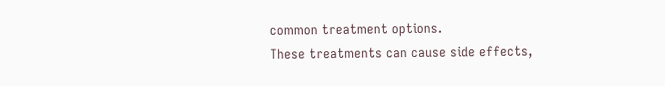common treatment options.
These treatments can cause side effects,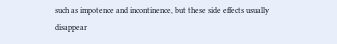such as impotence and incontinence, but these side effects usually disappear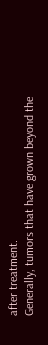after treatment.
Generally, tumors that have grown beyond the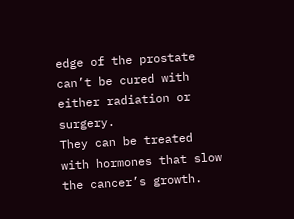edge of the prostate can’t be cured with either radiation or surgery.
They can be treated with hormones that slow the cancer’s growth.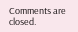Comments are closed.